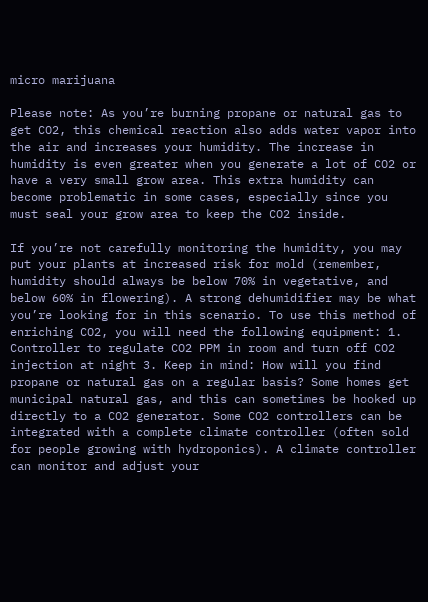micro marijuana

Please note: As you’re burning propane or natural gas to get CO2, this chemical reaction also adds water vapor into the air and increases your humidity. The increase in humidity is even greater when you generate a lot of CO2 or have a very small grow area. This extra humidity can become problematic in some cases, especially since you must seal your grow area to keep the CO2 inside.

If you’re not carefully monitoring the humidity, you may put your plants at increased risk for mold (remember, humidity should always be below 70% in vegetative, and below 60% in flowering). A strong dehumidifier may be what you’re looking for in this scenario. To use this method of enriching CO2, you will need the following equipment: 1. Controller to regulate CO2 PPM in room and turn off CO2 injection at night 3. Keep in mind: How will you find propane or natural gas on a regular basis? Some homes get municipal natural gas, and this can sometimes be hooked up directly to a CO2 generator. Some CO2 controllers can be integrated with a complete climate controller (often sold for people growing with hydroponics). A climate controller can monitor and adjust your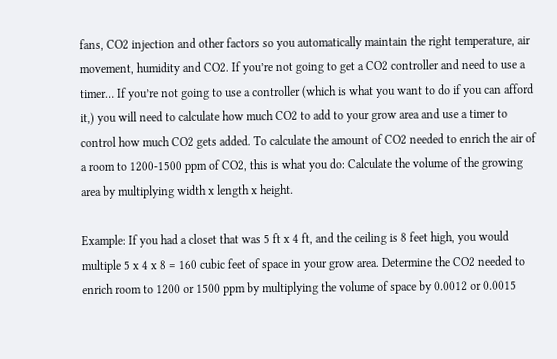fans, CO2 injection and other factors so you automatically maintain the right temperature, air movement, humidity and CO2. If you’re not going to get a CO2 controller and need to use a timer… If you’re not going to use a controller (which is what you want to do if you can afford it,) you will need to calculate how much CO2 to add to your grow area and use a timer to control how much CO2 gets added. To calculate the amount of CO2 needed to enrich the air of a room to 1200-1500 ppm of CO2, this is what you do: Calculate the volume of the growing area by multiplying width x length x height.

Example: If you had a closet that was 5 ft x 4 ft, and the ceiling is 8 feet high, you would multiple 5 x 4 x 8 = 160 cubic feet of space in your grow area. Determine the CO2 needed to enrich room to 1200 or 1500 ppm by multiplying the volume of space by 0.0012 or 0.0015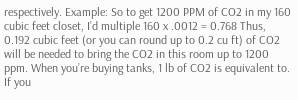respectively. Example: So to get 1200 PPM of CO2 in my 160 cubic feet closet, I’d multiple 160 x .0012 = 0.768 Thus, 0.192 cubic feet (or you can round up to 0.2 cu ft) of CO2 will be needed to bring the CO2 in this room up to 1200 ppm. When you’re buying tanks, 1 lb of CO2 is equivalent to. If you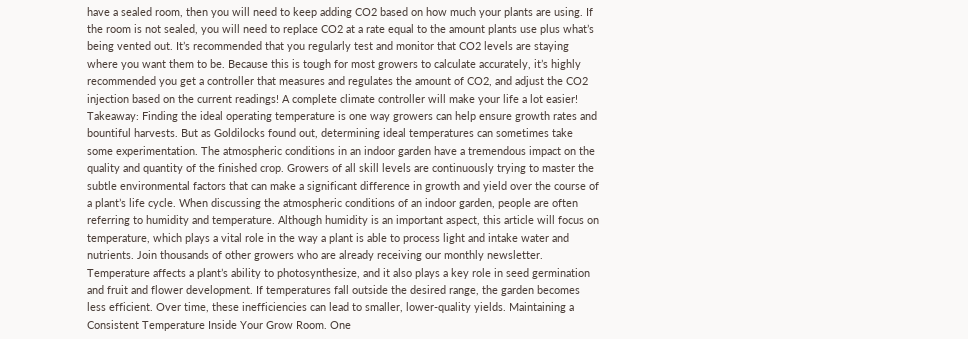have a sealed room, then you will need to keep adding CO2 based on how much your plants are using. If the room is not sealed, you will need to replace CO2 at a rate equal to the amount plants use plus what’s being vented out. It’s recommended that you regularly test and monitor that CO2 levels are staying where you want them to be. Because this is tough for most growers to calculate accurately, it’s highly recommended you get a controller that measures and regulates the amount of CO2, and adjust the CO2 injection based on the current readings! A complete climate controller will make your life a lot easier! Takeaway: Finding the ideal operating temperature is one way growers can help ensure growth rates and bountiful harvests. But as Goldilocks found out, determining ideal temperatures can sometimes take some experimentation. The atmospheric conditions in an indoor garden have a tremendous impact on the quality and quantity of the finished crop. Growers of all skill levels are continuously trying to master the subtle environmental factors that can make a significant difference in growth and yield over the course of a plant’s life cycle. When discussing the atmospheric conditions of an indoor garden, people are often referring to humidity and temperature. Although humidity is an important aspect, this article will focus on temperature, which plays a vital role in the way a plant is able to process light and intake water and nutrients. Join thousands of other growers who are already receiving our monthly newsletter. Temperature affects a plant’s ability to photosynthesize, and it also plays a key role in seed germination and fruit and flower development. If temperatures fall outside the desired range, the garden becomes less efficient. Over time, these inefficiencies can lead to smaller, lower-quality yields. Maintaining a Consistent Temperature Inside Your Grow Room. One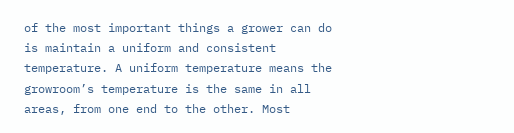of the most important things a grower can do is maintain a uniform and consistent temperature. A uniform temperature means the growroom’s temperature is the same in all areas, from one end to the other. Most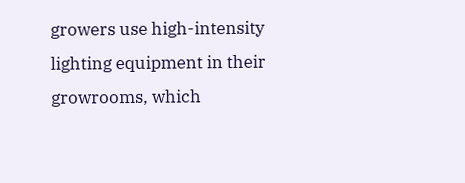growers use high-intensity lighting equipment in their growrooms, which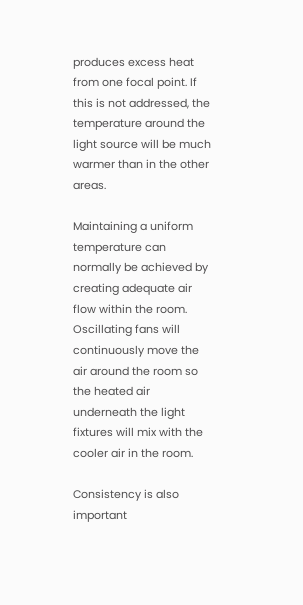produces excess heat from one focal point. If this is not addressed, the temperature around the light source will be much warmer than in the other areas.

Maintaining a uniform temperature can normally be achieved by creating adequate air flow within the room. Oscillating fans will continuously move the air around the room so the heated air underneath the light fixtures will mix with the cooler air in the room.

Consistency is also important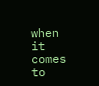when it comes to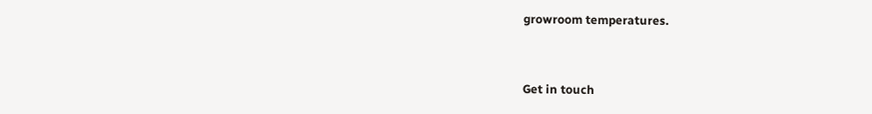growroom temperatures.


Get in touch